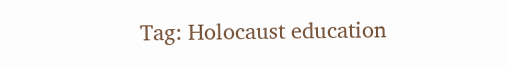Tag: Holocaust education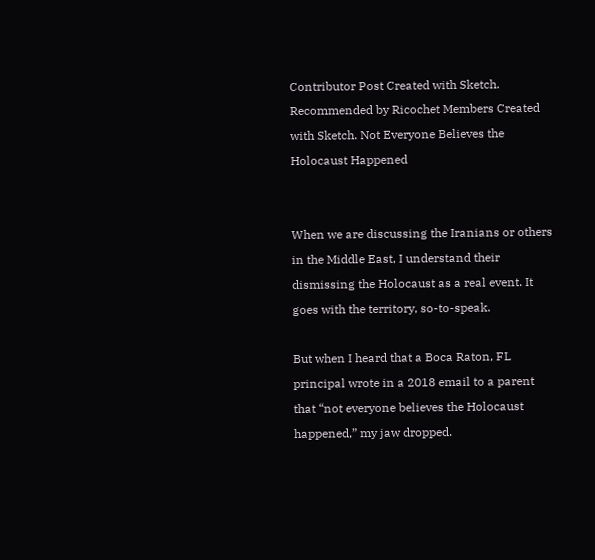Contributor Post Created with Sketch. Recommended by Ricochet Members Created with Sketch. Not Everyone Believes the Holocaust Happened


When we are discussing the Iranians or others in the Middle East, I understand their dismissing the Holocaust as a real event. It goes with the territory, so-to-speak.

But when I heard that a Boca Raton, FL principal wrote in a 2018 email to a parent that “not everyone believes the Holocaust happened,” my jaw dropped.